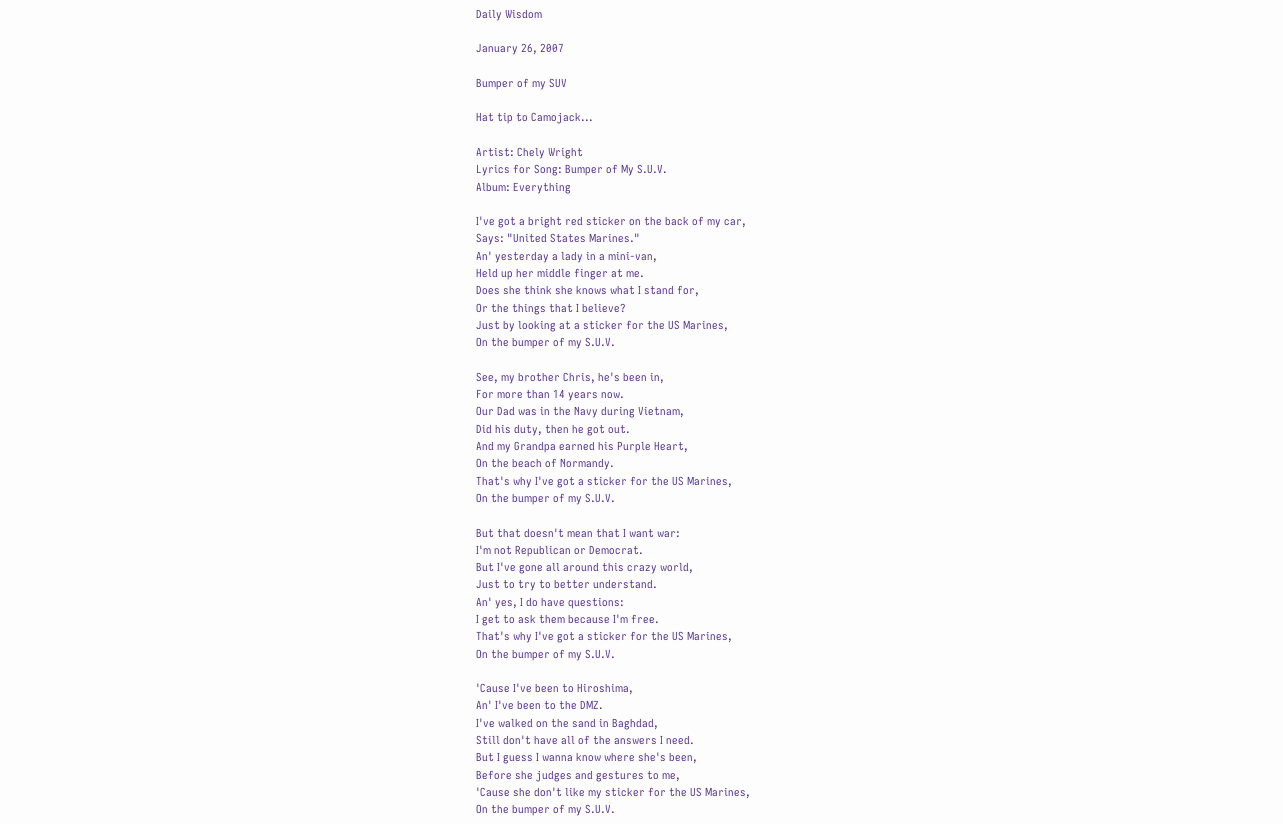Daily Wisdom

January 26, 2007

Bumper of my SUV

Hat tip to Camojack...

Artist: Chely Wright
Lyrics for Song: Bumper of My S.U.V.
Album: Everything

I've got a bright red sticker on the back of my car,
Says: "United States Marines."
An' yesterday a lady in a mini-van,
Held up her middle finger at me.
Does she think she knows what I stand for,
Or the things that I believe?
Just by looking at a sticker for the US Marines,
On the bumper of my S.U.V.

See, my brother Chris, he's been in,
For more than 14 years now.
Our Dad was in the Navy during Vietnam,
Did his duty, then he got out.
And my Grandpa earned his Purple Heart,
On the beach of Normandy.
That's why I've got a sticker for the US Marines,
On the bumper of my S.U.V.

But that doesn't mean that I want war:
I'm not Republican or Democrat.
But I've gone all around this crazy world,
Just to try to better understand.
An' yes, I do have questions:
I get to ask them because I'm free.
That's why I've got a sticker for the US Marines,
On the bumper of my S.U.V.

'Cause I've been to Hiroshima,
An' I've been to the DMZ.
I've walked on the sand in Baghdad,
Still don't have all of the answers I need.
But I guess I wanna know where she's been,
Before she judges and gestures to me,
'Cause she don't like my sticker for the US Marines,
On the bumper of my S.U.V.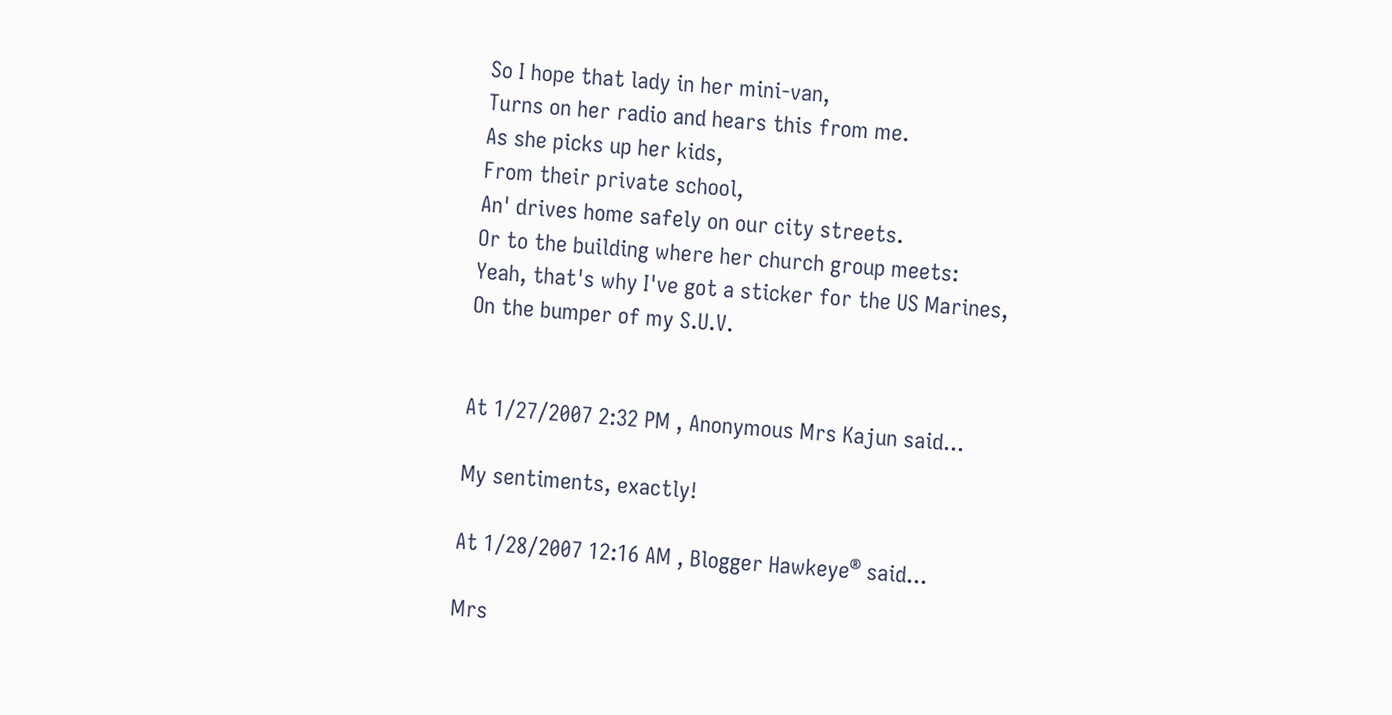So I hope that lady in her mini-van,
Turns on her radio and hears this from me.
As she picks up her kids,
From their private school,
An' drives home safely on our city streets.
Or to the building where her church group meets:
Yeah, that's why I've got a sticker for the US Marines,
On the bumper of my S.U.V.


At 1/27/2007 2:32 PM , Anonymous Mrs Kajun said...

My sentiments, exactly!

At 1/28/2007 12:16 AM , Blogger Hawkeye® said...

Mrs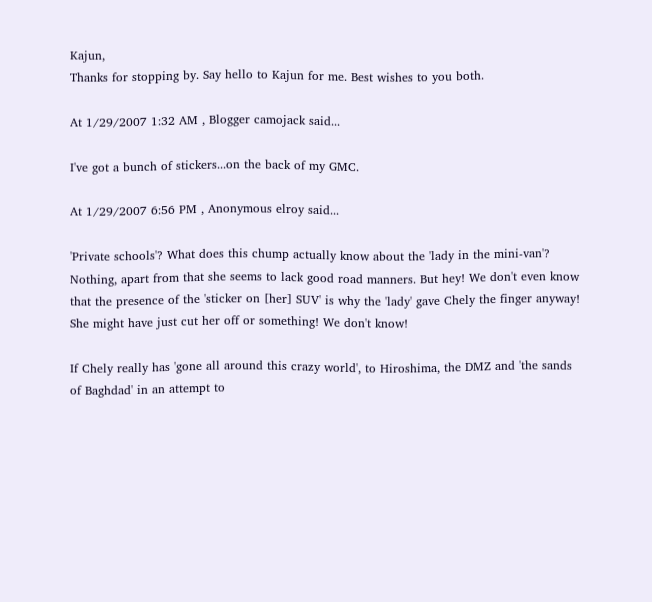Kajun,
Thanks for stopping by. Say hello to Kajun for me. Best wishes to you both.

At 1/29/2007 1:32 AM , Blogger camojack said...

I've got a bunch of stickers...on the back of my GMC.

At 1/29/2007 6:56 PM , Anonymous elroy said...

'Private schools'? What does this chump actually know about the 'lady in the mini-van'? Nothing, apart from that she seems to lack good road manners. But hey! We don't even know that the presence of the 'sticker on [her] SUV' is why the 'lady' gave Chely the finger anyway! She might have just cut her off or something! We don't know!

If Chely really has 'gone all around this crazy world', to Hiroshima, the DMZ and 'the sands of Baghdad' in an attempt to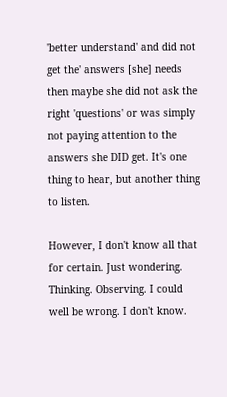'better understand' and did not get the' answers [she] needs then maybe she did not ask the right 'questions' or was simply not paying attention to the answers she DID get. It's one thing to hear, but another thing to listen.

However, I don't know all that for certain. Just wondering. Thinking. Observing. I could well be wrong. I don't know.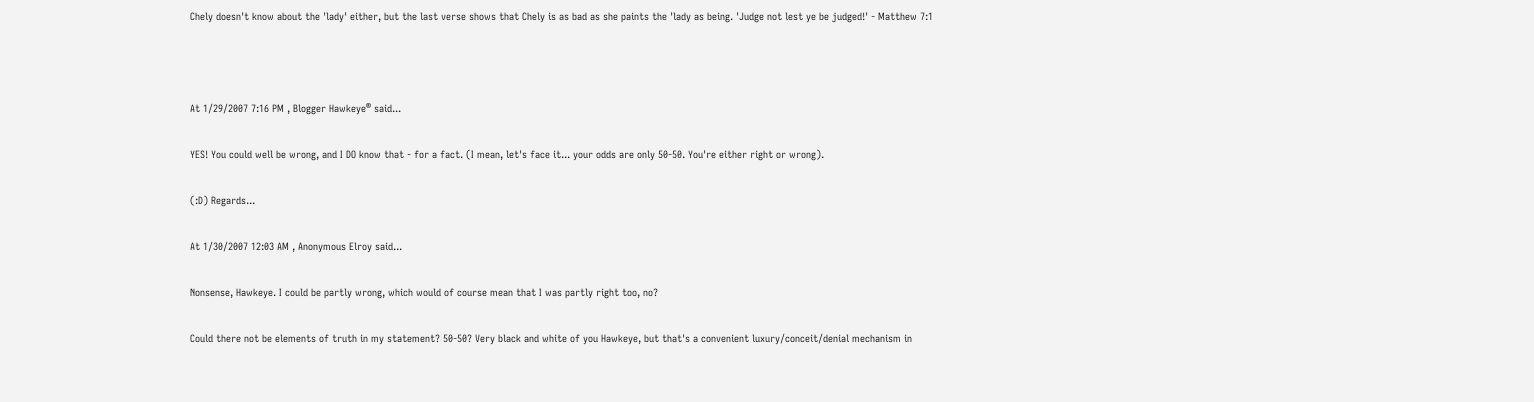Chely doesn't know about the 'lady' either, but the last verse shows that Chely is as bad as she paints the 'lady as being. 'Judge not lest ye be judged!' - Matthew 7:1



At 1/29/2007 7:16 PM , Blogger Hawkeye® said...

YES! You could well be wrong, and I DO know that - for a fact. (I mean, let's face it... your odds are only 50-50. You're either right or wrong).

(:D) Regards...

At 1/30/2007 12:03 AM , Anonymous Elroy said...

Nonsense, Hawkeye. I could be partly wrong, which would of course mean that I was partly right too, no?

Could there not be elements of truth in my statement? 50-50? Very black and white of you Hawkeye, but that's a convenient luxury/conceit/denial mechanism in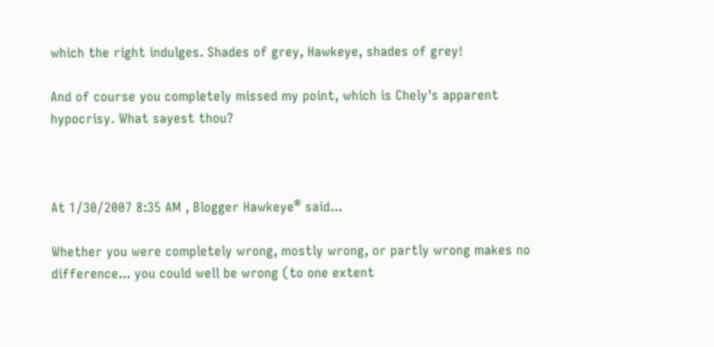which the right indulges. Shades of grey, Hawkeye, shades of grey!

And of course you completely missed my point, which is Chely's apparent hypocrisy. What sayest thou?



At 1/30/2007 8:35 AM , Blogger Hawkeye® said...

Whether you were completely wrong, mostly wrong, or partly wrong makes no difference... you could well be wrong (to one extent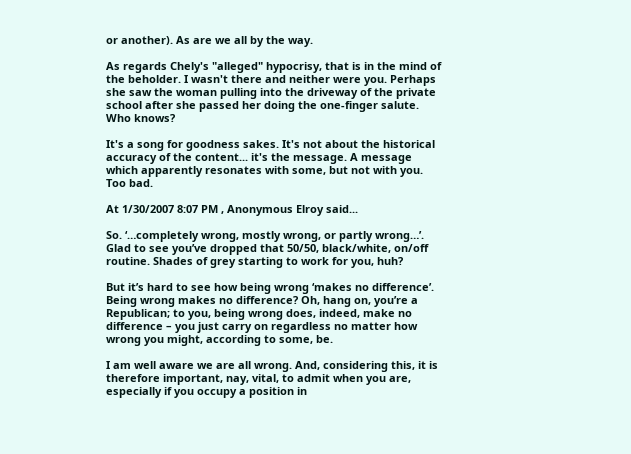or another). As are we all by the way.

As regards Chely's "alleged" hypocrisy, that is in the mind of the beholder. I wasn't there and neither were you. Perhaps she saw the woman pulling into the driveway of the private school after she passed her doing the one-finger salute. Who knows?

It's a song for goodness sakes. It's not about the historical accuracy of the content... it's the message. A message which apparently resonates with some, but not with you. Too bad.

At 1/30/2007 8:07 PM , Anonymous Elroy said...

So. ‘…completely wrong, mostly wrong, or partly wrong…’. Glad to see you’ve dropped that 50/50, black/white, on/off routine. Shades of grey starting to work for you, huh?

But it’s hard to see how being wrong ‘makes no difference’. Being wrong makes no difference? Oh, hang on, you’re a Republican; to you, being wrong does, indeed, make no difference – you just carry on regardless no matter how wrong you might, according to some, be.

I am well aware we are all wrong. And, considering this, it is therefore important, nay, vital, to admit when you are, especially if you occupy a position in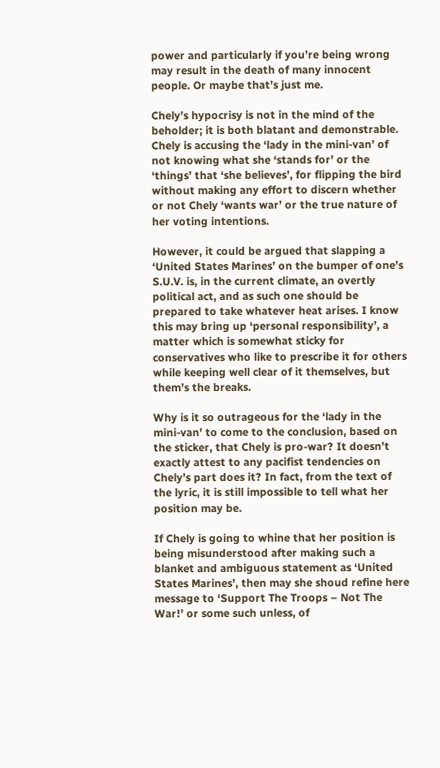power and particularly if you’re being wrong may result in the death of many innocent people. Or maybe that’s just me.

Chely’s hypocrisy is not in the mind of the beholder; it is both blatant and demonstrable.
Chely is accusing the ‘lady in the mini-van’ of not knowing what she ‘stands for’ or the ‘things’ that ‘she believes’, for flipping the bird without making any effort to discern whether or not Chely ‘wants war’ or the true nature of her voting intentions.

However, it could be argued that slapping a ‘United States Marines’ on the bumper of one’s S.U.V. is, in the current climate, an overtly political act, and as such one should be prepared to take whatever heat arises. I know this may bring up ‘personal responsibility’, a matter which is somewhat sticky for conservatives who like to prescribe it for others while keeping well clear of it themselves, but them’s the breaks.

Why is it so outrageous for the ‘lady in the mini-van’ to come to the conclusion, based on the sticker, that Chely is pro-war? It doesn’t exactly attest to any pacifist tendencies on Chely’s part does it? In fact, from the text of the lyric, it is still impossible to tell what her position may be.

If Chely is going to whine that her position is being misunderstood after making such a blanket and ambiguous statement as ‘United States Marines’, then may she shoud refine here message to ‘Support The Troops – Not The War!’ or some such unless, of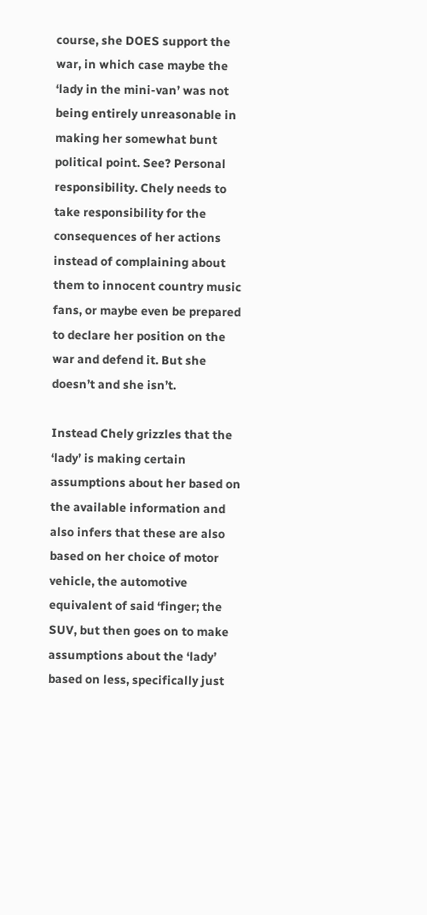course, she DOES support the war, in which case maybe the ‘lady in the mini-van’ was not being entirely unreasonable in making her somewhat bunt political point. See? Personal responsibility. Chely needs to take responsibility for the consequences of her actions instead of complaining about them to innocent country music fans, or maybe even be prepared to declare her position on the war and defend it. But she doesn’t and she isn’t.

Instead Chely grizzles that the ‘lady’ is making certain assumptions about her based on the available information and also infers that these are also based on her choice of motor vehicle, the automotive equivalent of said ‘finger; the SUV, but then goes on to make assumptions about the ‘lady’ based on less, specifically just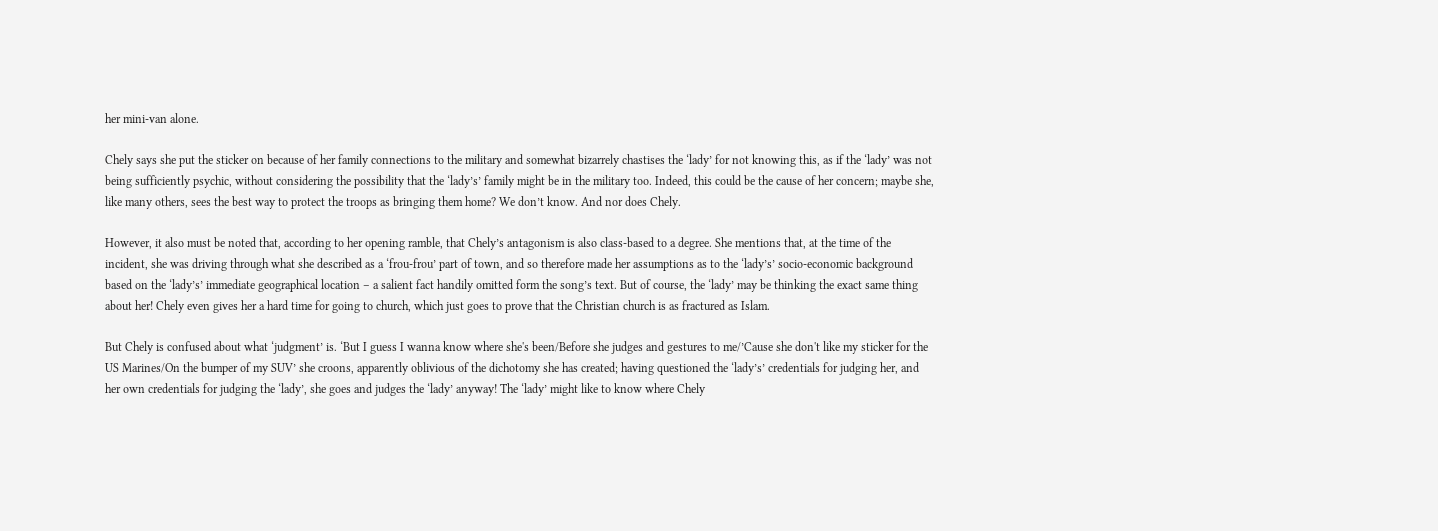her mini-van alone.

Chely says she put the sticker on because of her family connections to the military and somewhat bizarrely chastises the ‘lady’ for not knowing this, as if the ‘lady’ was not being sufficiently psychic, without considering the possibility that the ‘lady’s’ family might be in the military too. Indeed, this could be the cause of her concern; maybe she, like many others, sees the best way to protect the troops as bringing them home? We don’t know. And nor does Chely.

However, it also must be noted that, according to her opening ramble, that Chely’s antagonism is also class-based to a degree. She mentions that, at the time of the incident, she was driving through what she described as a ‘frou-frou’ part of town, and so therefore made her assumptions as to the ‘lady’s’ socio-economic background based on the ‘lady’s’ immediate geographical location – a salient fact handily omitted form the song’s text. But of course, the ‘lady’ may be thinking the exact same thing about her! Chely even gives her a hard time for going to church, which just goes to prove that the Christian church is as fractured as Islam.

But Chely is confused about what ‘judgment’ is. ‘But I guess I wanna know where she's been/Before she judges and gestures to me/’Cause she don't like my sticker for the US Marines/On the bumper of my SUV’ she croons, apparently oblivious of the dichotomy she has created; having questioned the ‘lady’s’ credentials for judging her, and her own credentials for judging the ‘lady’, she goes and judges the ‘lady’ anyway! The ‘lady’ might like to know where Chely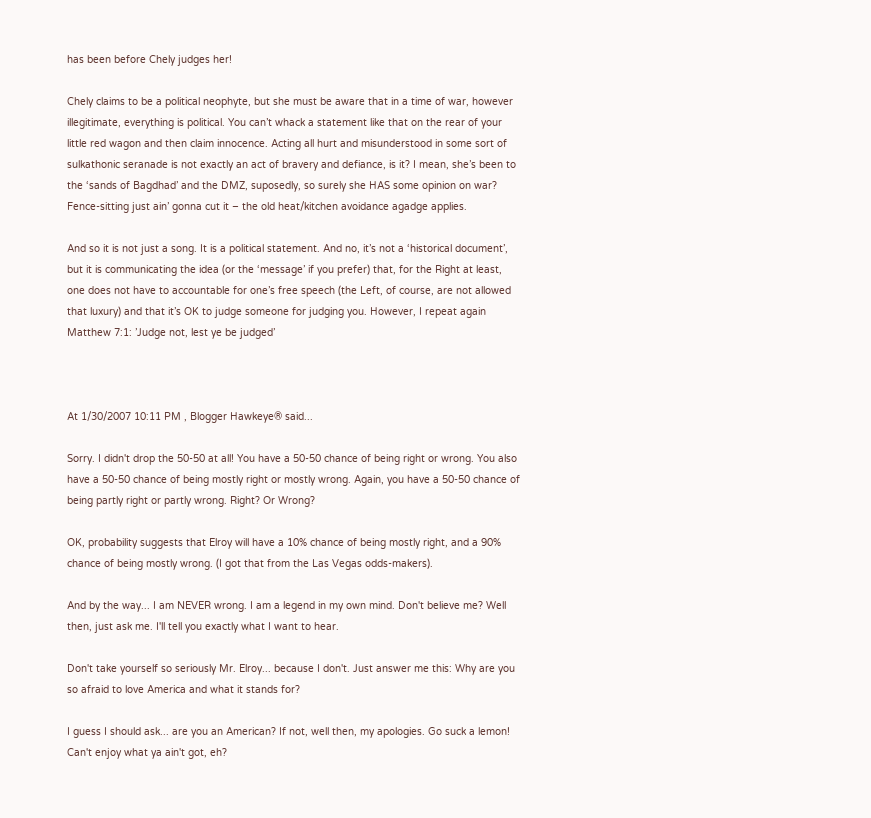has been before Chely judges her!

Chely claims to be a political neophyte, but she must be aware that in a time of war, however illegitimate, everything is political. You can’t whack a statement like that on the rear of your little red wagon and then claim innocence. Acting all hurt and misunderstood in some sort of sulkathonic seranade is not exactly an act of bravery and defiance, is it? I mean, she’s been to the ‘sands of Bagdhad’ and the DMZ, suposedly, so surely she HAS some opinion on war? Fence-sitting just ain’ gonna cut it – the old heat/kitchen avoidance agadge applies.

And so it is not just a song. It is a political statement. And no, it’s not a ‘historical document’, but it is communicating the idea (or the ‘message’ if you prefer) that, for the Right at least, one does not have to accountable for one’s free speech (the Left, of course, are not allowed that luxury) and that it’s OK to judge someone for judging you. However, I repeat again Matthew 7:1: ’Judge not, lest ye be judged’



At 1/30/2007 10:11 PM , Blogger Hawkeye® said...

Sorry. I didn't drop the 50-50 at all! You have a 50-50 chance of being right or wrong. You also have a 50-50 chance of being mostly right or mostly wrong. Again, you have a 50-50 chance of being partly right or partly wrong. Right? Or Wrong?

OK, probability suggests that Elroy will have a 10% chance of being mostly right, and a 90% chance of being mostly wrong. (I got that from the Las Vegas odds-makers).

And by the way... I am NEVER wrong. I am a legend in my own mind. Don't believe me? Well then, just ask me. I'll tell you exactly what I want to hear.

Don't take yourself so seriously Mr. Elroy... because I don't. Just answer me this: Why are you so afraid to love America and what it stands for?

I guess I should ask... are you an American? If not, well then, my apologies. Go suck a lemon! Can't enjoy what ya ain't got, eh?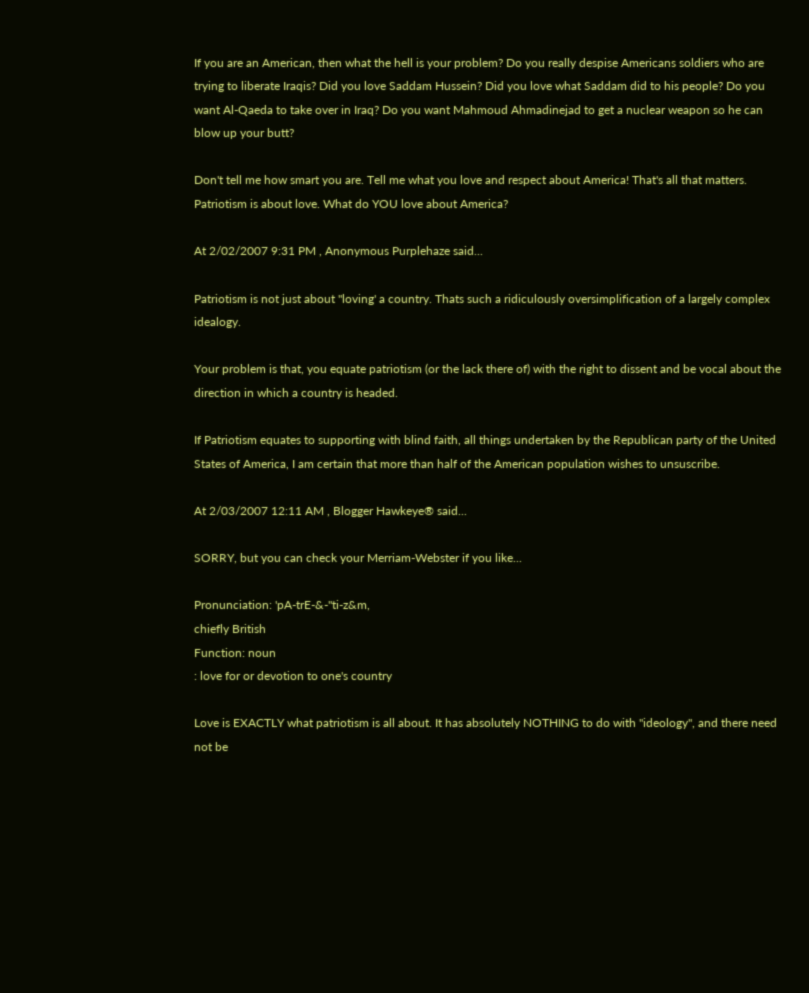If you are an American, then what the hell is your problem? Do you really despise Americans soldiers who are trying to liberate Iraqis? Did you love Saddam Hussein? Did you love what Saddam did to his people? Do you want Al-Qaeda to take over in Iraq? Do you want Mahmoud Ahmadinejad to get a nuclear weapon so he can blow up your butt?

Don't tell me how smart you are. Tell me what you love and respect about America! That's all that matters. Patriotism is about love. What do YOU love about America?

At 2/02/2007 9:31 PM , Anonymous Purplehaze said...

Patriotism is not just about "loving' a country. Thats such a ridiculously oversimplification of a largely complex idealogy.

Your problem is that, you equate patriotism (or the lack there of) with the right to dissent and be vocal about the direction in which a country is headed.

If Patriotism equates to supporting with blind faith, all things undertaken by the Republican party of the United States of America, I am certain that more than half of the American population wishes to unsuscribe.

At 2/03/2007 12:11 AM , Blogger Hawkeye® said...

SORRY, but you can check your Merriam-Webster if you like...

Pronunciation: 'pA-trE-&-"ti-z&m,
chiefly British
Function: noun
: love for or devotion to one's country

Love is EXACTLY what patriotism is all about. It has absolutely NOTHING to do with "ideology", and there need not be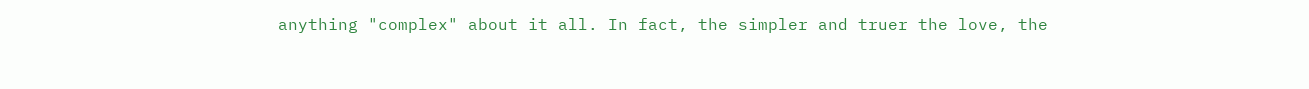anything "complex" about it all. In fact, the simpler and truer the love, the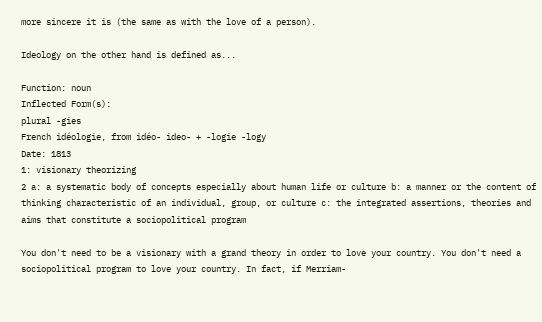more sincere it is (the same as with the love of a person).

Ideology on the other hand is defined as...

Function: noun
Inflected Form(s):
plural -gies
French idéologie, from idéo- ideo- + -logie -logy
Date: 1813
1: visionary theorizing
2 a: a systematic body of concepts especially about human life or culture b: a manner or the content of thinking characteristic of an individual, group, or culture c: the integrated assertions, theories and aims that constitute a sociopolitical program

You don't need to be a visionary with a grand theory in order to love your country. You don't need a sociopolitical program to love your country. In fact, if Merriam-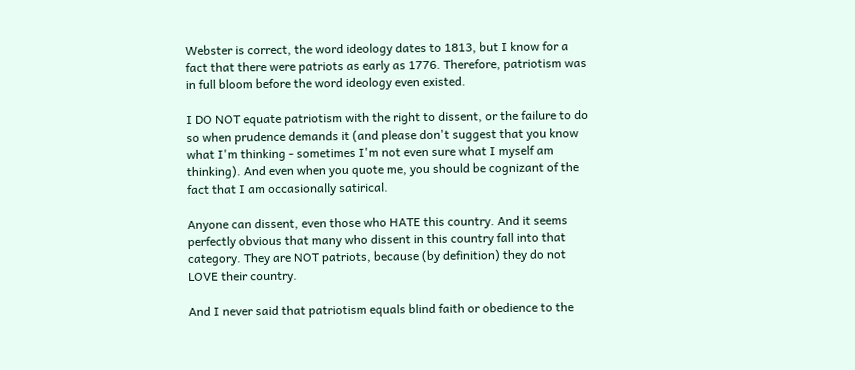Webster is correct, the word ideology dates to 1813, but I know for a fact that there were patriots as early as 1776. Therefore, patriotism was in full bloom before the word ideology even existed.

I DO NOT equate patriotism with the right to dissent, or the failure to do so when prudence demands it (and please don't suggest that you know what I'm thinking - sometimes I'm not even sure what I myself am thinking). And even when you quote me, you should be cognizant of the fact that I am occasionally satirical.

Anyone can dissent, even those who HATE this country. And it seems perfectly obvious that many who dissent in this country fall into that category. They are NOT patriots, because (by definition) they do not LOVE their country.

And I never said that patriotism equals blind faith or obedience to the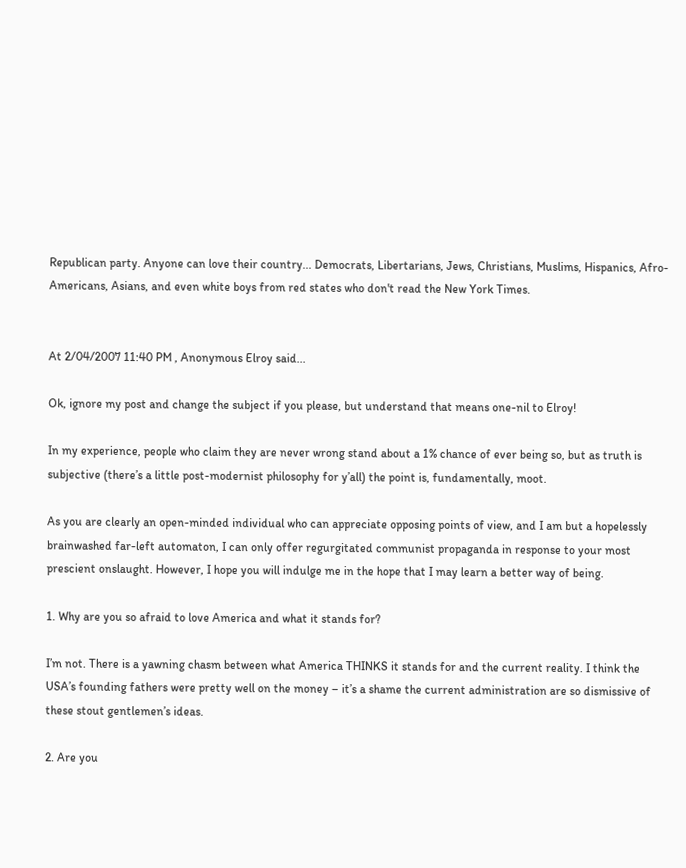Republican party. Anyone can love their country... Democrats, Libertarians, Jews, Christians, Muslims, Hispanics, Afro-Americans, Asians, and even white boys from red states who don't read the New York Times.


At 2/04/2007 11:40 PM , Anonymous Elroy said...

Ok, ignore my post and change the subject if you please, but understand that means one-nil to Elroy!

In my experience, people who claim they are never wrong stand about a 1% chance of ever being so, but as truth is subjective (there’s a little post-modernist philosophy for y’all) the point is, fundamentally, moot.

As you are clearly an open-minded individual who can appreciate opposing points of view, and I am but a hopelessly brainwashed far-left automaton, I can only offer regurgitated communist propaganda in response to your most prescient onslaught. However, I hope you will indulge me in the hope that I may learn a better way of being.

1. Why are you so afraid to love America and what it stands for?

I’m not. There is a yawning chasm between what America THINKS it stands for and the current reality. I think the USA’s founding fathers were pretty well on the money – it’s a shame the current administration are so dismissive of these stout gentlemen’s ideas.

2. Are you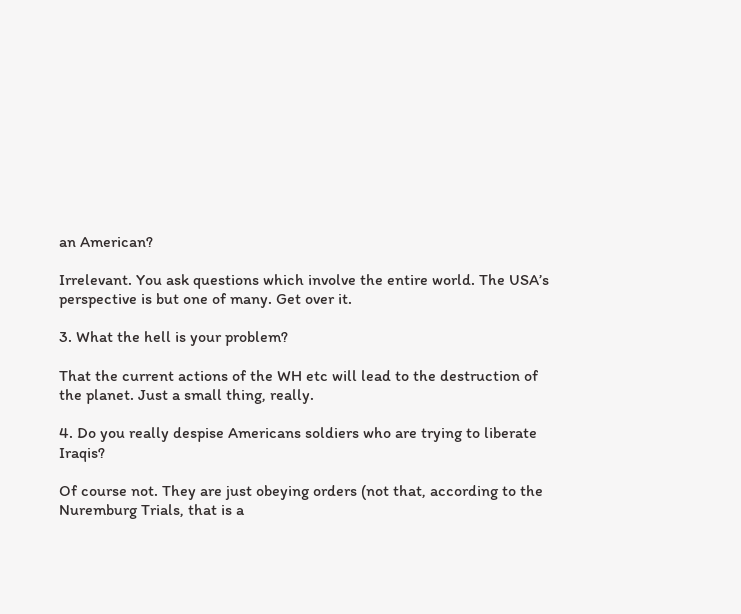an American?

Irrelevant. You ask questions which involve the entire world. The USA’s perspective is but one of many. Get over it.

3. What the hell is your problem?

That the current actions of the WH etc will lead to the destruction of the planet. Just a small thing, really.

4. Do you really despise Americans soldiers who are trying to liberate Iraqis?

Of course not. They are just obeying orders (not that, according to the Nuremburg Trials, that is a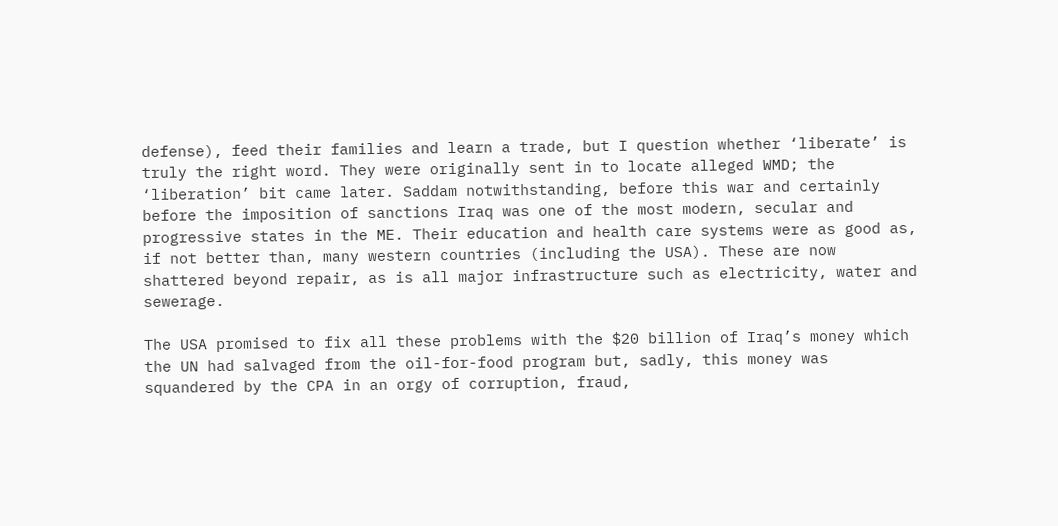defense), feed their families and learn a trade, but I question whether ‘liberate’ is truly the right word. They were originally sent in to locate alleged WMD; the ‘liberation’ bit came later. Saddam notwithstanding, before this war and certainly before the imposition of sanctions Iraq was one of the most modern, secular and progressive states in the ME. Their education and health care systems were as good as, if not better than, many western countries (including the USA). These are now shattered beyond repair, as is all major infrastructure such as electricity, water and sewerage.

The USA promised to fix all these problems with the $20 billion of Iraq’s money which the UN had salvaged from the oil-for-food program but, sadly, this money was squandered by the CPA in an orgy of corruption, fraud,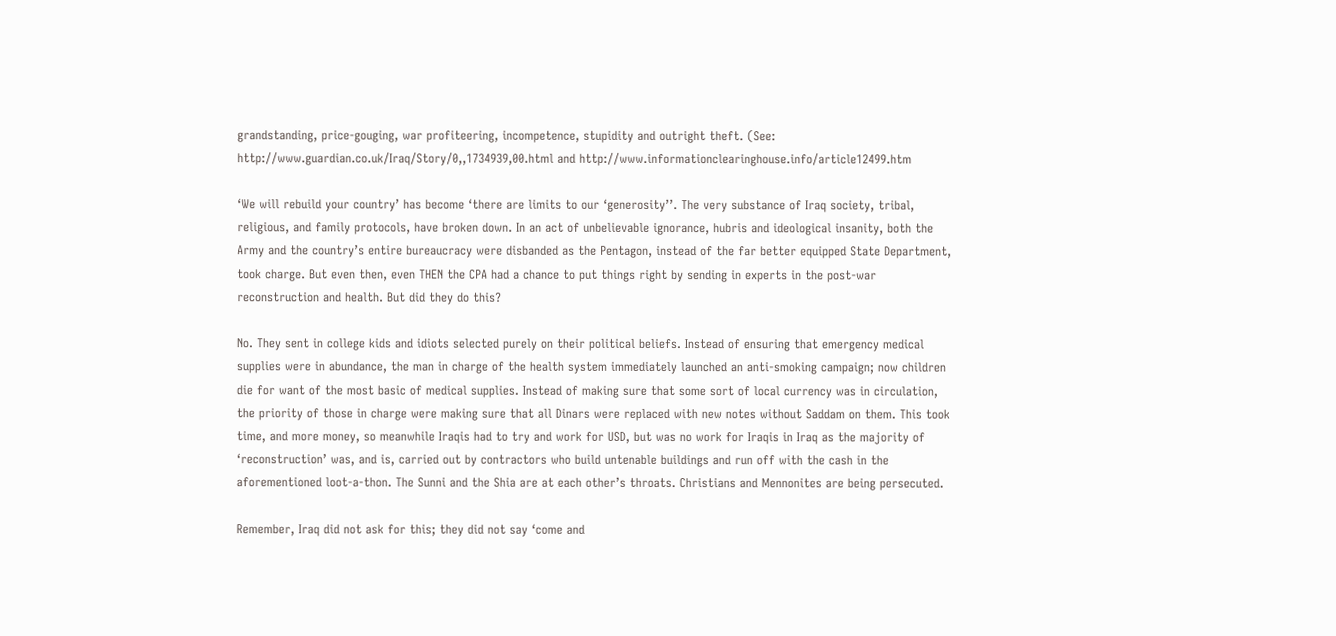grandstanding, price-gouging, war profiteering, incompetence, stupidity and outright theft. (See: http://www.guardian.co.uk/Iraq/Story/0,,1734939,00.html and http://www.informationclearinghouse.info/article12499.htm

‘We will rebuild your country’ has become ‘there are limits to our ‘generosity’’. The very substance of Iraq society, tribal, religious, and family protocols, have broken down. In an act of unbelievable ignorance, hubris and ideological insanity, both the Army and the country’s entire bureaucracy were disbanded as the Pentagon, instead of the far better equipped State Department, took charge. But even then, even THEN the CPA had a chance to put things right by sending in experts in the post-war reconstruction and health. But did they do this?

No. They sent in college kids and idiots selected purely on their political beliefs. Instead of ensuring that emergency medical supplies were in abundance, the man in charge of the health system immediately launched an anti-smoking campaign; now children die for want of the most basic of medical supplies. Instead of making sure that some sort of local currency was in circulation, the priority of those in charge were making sure that all Dinars were replaced with new notes without Saddam on them. This took time, and more money, so meanwhile Iraqis had to try and work for USD, but was no work for Iraqis in Iraq as the majority of ‘reconstruction’ was, and is, carried out by contractors who build untenable buildings and run off with the cash in the aforementioned loot-a-thon. The Sunni and the Shia are at each other’s throats. Christians and Mennonites are being persecuted.

Remember, Iraq did not ask for this; they did not say ‘come and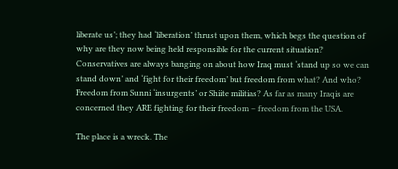liberate us’; they had ‘liberation’ thrust upon them, which begs the question of why are they now being held responsible for the current situation? Conservatives are always banging on about how Iraq must ‘stand up so we can stand down’ and ‘fight for their freedom’ but freedom from what? And who? Freedom from Sunni ‘insurgents’ or Shiite militias? As far as many Iraqis are concerned they ARE fighting for their freedom – freedom from the USA.

The place is a wreck. The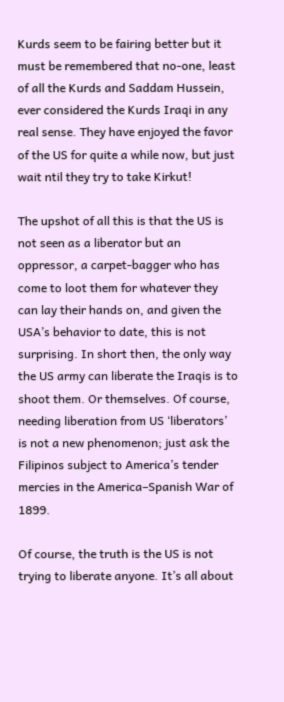Kurds seem to be fairing better but it must be remembered that no-one, least of all the Kurds and Saddam Hussein, ever considered the Kurds Iraqi in any real sense. They have enjoyed the favor of the US for quite a while now, but just wait ntil they try to take Kirkut!

The upshot of all this is that the US is not seen as a liberator but an oppressor, a carpet-bagger who has come to loot them for whatever they can lay their hands on, and given the USA’s behavior to date, this is not surprising. In short then, the only way the US army can liberate the Iraqis is to shoot them. Or themselves. Of course, needing liberation from US ‘liberators’ is not a new phenomenon; just ask the Filipinos subject to America’s tender mercies in the America–Spanish War of 1899.

Of course, the truth is the US is not trying to liberate anyone. It’s all about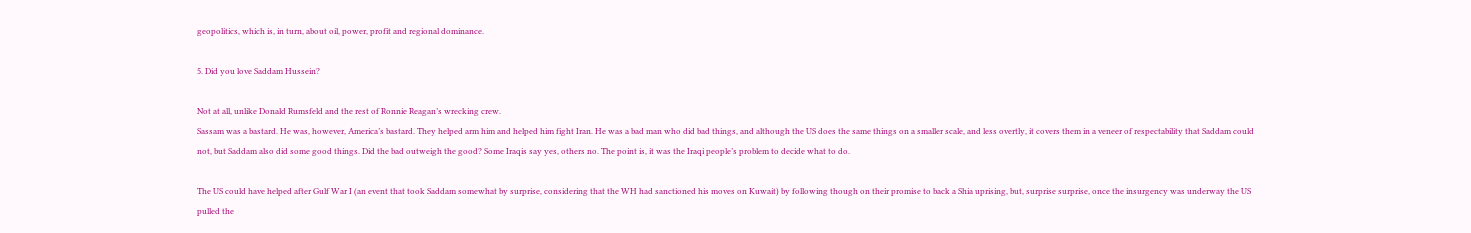geopolitics, which is, in turn, about oil, power, profit and regional dominance.

5. Did you love Saddam Hussein?

Not at all, unlike Donald Rumsfeld and the rest of Ronnie Reagan’s wrecking crew.
Sassam was a bastard. He was, however, America’s bastard. They helped arm him and helped him fight Iran. He was a bad man who did bad things, and although the US does the same things on a smaller scale, and less overtly, it covers them in a veneer of respectability that Saddam could not, but Saddam also did some good things. Did the bad outweigh the good? Some Iraqis say yes, others no. The point is, it was the Iraqi people’s problem to decide what to do.

The US could have helped after Gulf War I (an event that took Saddam somewhat by surprise, considering that the WH had sanctioned his moves on Kuwait) by following though on their promise to back a Shia uprising, but, surprise surprise, once the insurgency was underway the US pulled the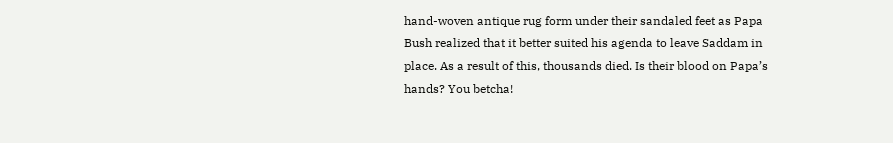hand-woven antique rug form under their sandaled feet as Papa Bush realized that it better suited his agenda to leave Saddam in place. As a result of this, thousands died. Is their blood on Papa’s hands? You betcha!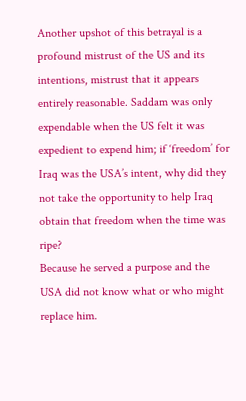Another upshot of this betrayal is a profound mistrust of the US and its intentions, mistrust that it appears entirely reasonable. Saddam was only expendable when the US felt it was expedient to expend him; if ‘freedom’ for Iraq was the USA’s intent, why did they not take the opportunity to help Iraq obtain that freedom when the time was ripe?
Because he served a purpose and the USA did not know what or who might replace him.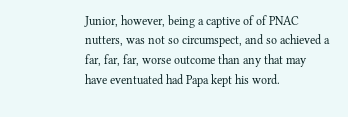Junior, however, being a captive of of PNAC nutters, was not so circumspect, and so achieved a far, far, far, worse outcome than any that may have eventuated had Papa kept his word.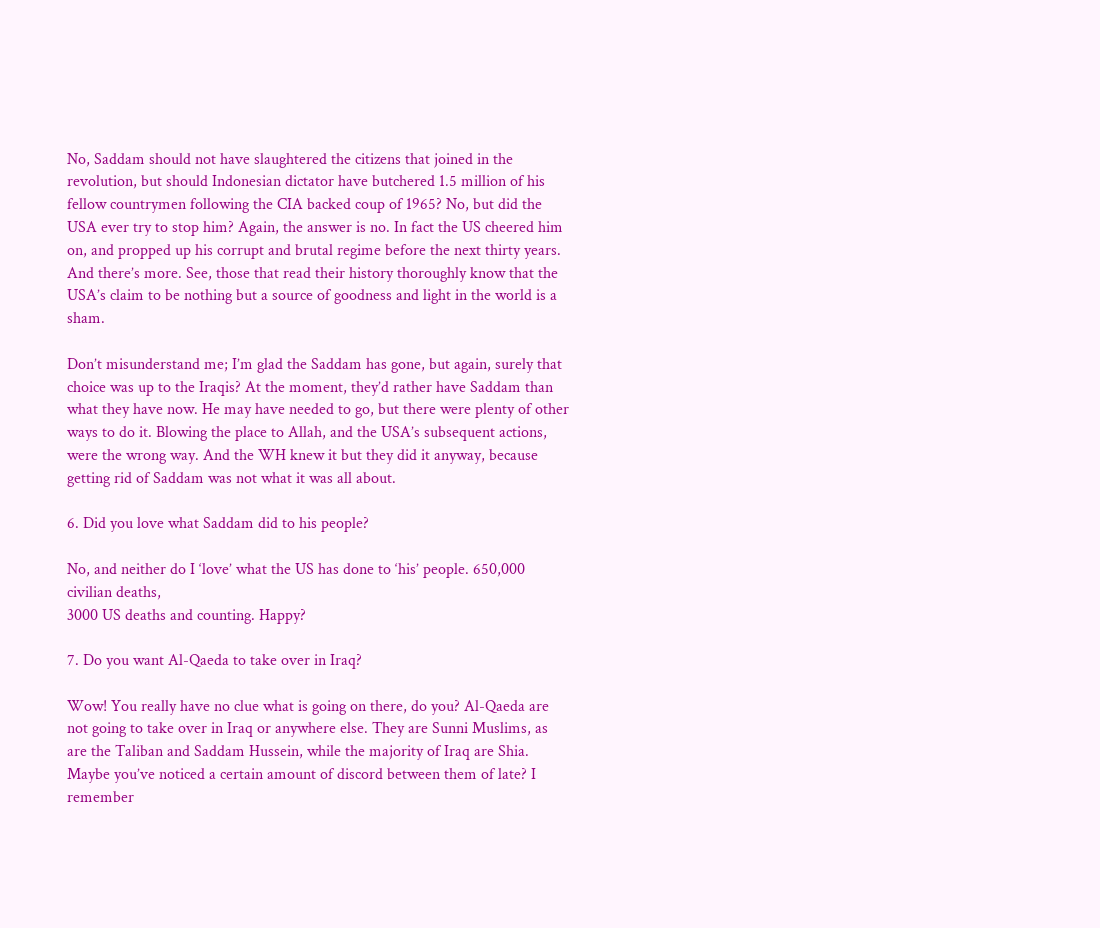No, Saddam should not have slaughtered the citizens that joined in the revolution, but should Indonesian dictator have butchered 1.5 million of his fellow countrymen following the CIA backed coup of 1965? No, but did the USA ever try to stop him? Again, the answer is no. In fact the US cheered him on, and propped up his corrupt and brutal regime before the next thirty years. And there’s more. See, those that read their history thoroughly know that the USA’s claim to be nothing but a source of goodness and light in the world is a sham.

Don’t misunderstand me; I’m glad the Saddam has gone, but again, surely that choice was up to the Iraqis? At the moment, they’d rather have Saddam than what they have now. He may have needed to go, but there were plenty of other ways to do it. Blowing the place to Allah, and the USA’s subsequent actions, were the wrong way. And the WH knew it but they did it anyway, because getting rid of Saddam was not what it was all about.

6. Did you love what Saddam did to his people?

No, and neither do I ‘love’ what the US has done to ‘his’ people. 650,000 civilian deaths,
3000 US deaths and counting. Happy?

7. Do you want Al-Qaeda to take over in Iraq?

Wow! You really have no clue what is going on there, do you? Al-Qaeda are not going to take over in Iraq or anywhere else. They are Sunni Muslims, as are the Taliban and Saddam Hussein, while the majority of Iraq are Shia. Maybe you’ve noticed a certain amount of discord between them of late? I remember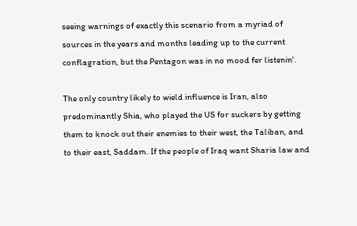seeing warnings of exactly this scenario from a myriad of sources in the years and months leading up to the current conflagration, but the Pentagon was in no mood fer listenin'.

The only country likely to wield influence is Iran, also predominantly Shia, who played the US for suckers by getting them to knock out their enemies to their west, the Taliban, and to their east, Saddam. If the people of Iraq want Sharia law and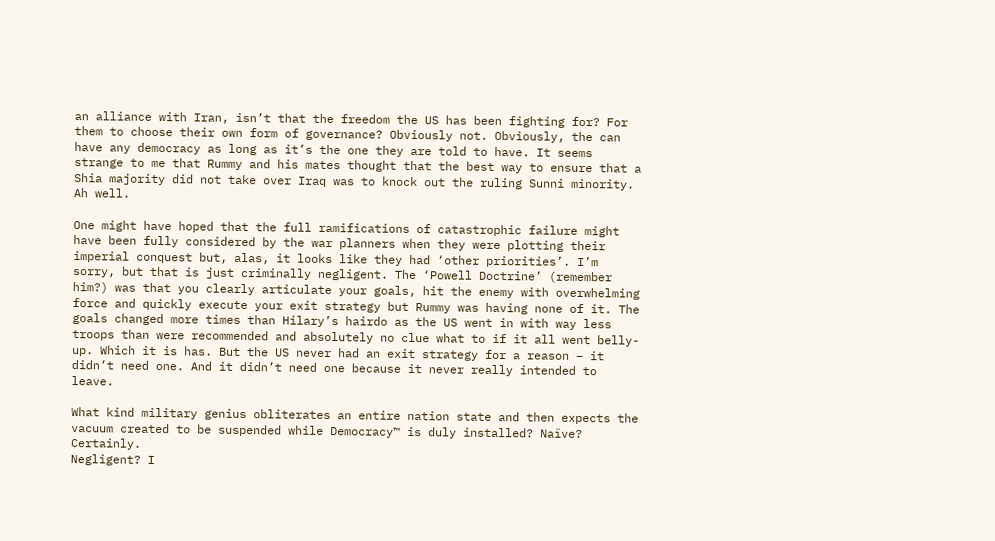an alliance with Iran, isn’t that the freedom the US has been fighting for? For them to choose their own form of governance? Obviously not. Obviously, the can have any democracy as long as it’s the one they are told to have. It seems strange to me that Rummy and his mates thought that the best way to ensure that a Shia majority did not take over Iraq was to knock out the ruling Sunni minority. Ah well.

One might have hoped that the full ramifications of catastrophic failure might have been fully considered by the war planners when they were plotting their imperial conquest but, alas, it looks like they had ‘other priorities’. I’m sorry, but that is just criminally negligent. The ‘Powell Doctrine’ (remember him?) was that you clearly articulate your goals, hit the enemy with overwhelming force and quickly execute your exit strategy but Rummy was having none of it. The goals changed more times than Hilary’s hairdo as the US went in with way less troops than were recommended and absolutely no clue what to if it all went belly-up. Which it is has. But the US never had an exit strategy for a reason – it didn’t need one. And it didn’t need one because it never really intended to leave.

What kind military genius obliterates an entire nation state and then expects the vacuum created to be suspended while Democracy™ is duly installed? Naïve? Certainly.
Negligent? I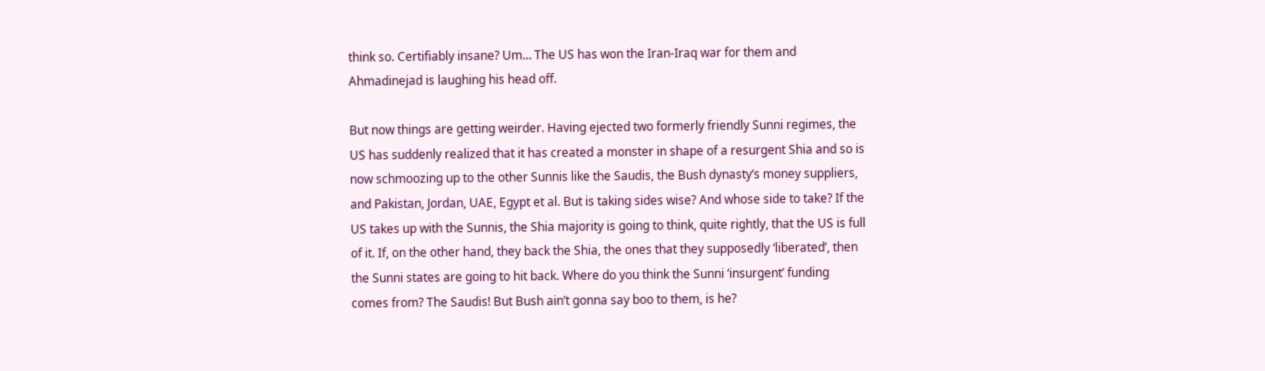think so. Certifiably insane? Um… The US has won the Iran-Iraq war for them and Ahmadinejad is laughing his head off.

But now things are getting weirder. Having ejected two formerly friendly Sunni regimes, the US has suddenly realized that it has created a monster in shape of a resurgent Shia and so is now schmoozing up to the other Sunnis like the Saudis, the Bush dynasty’s money suppliers, and Pakistan, Jordan, UAE, Egypt et al. But is taking sides wise? And whose side to take? If the US takes up with the Sunnis, the Shia majority is going to think, quite rightly, that the US is full of it. If, on the other hand, they back the Shia, the ones that they supposedly ‘liberated’, then the Sunni states are going to hit back. Where do you think the Sunni ‘insurgent’ funding comes from? The Saudis! But Bush ain’t gonna say boo to them, is he?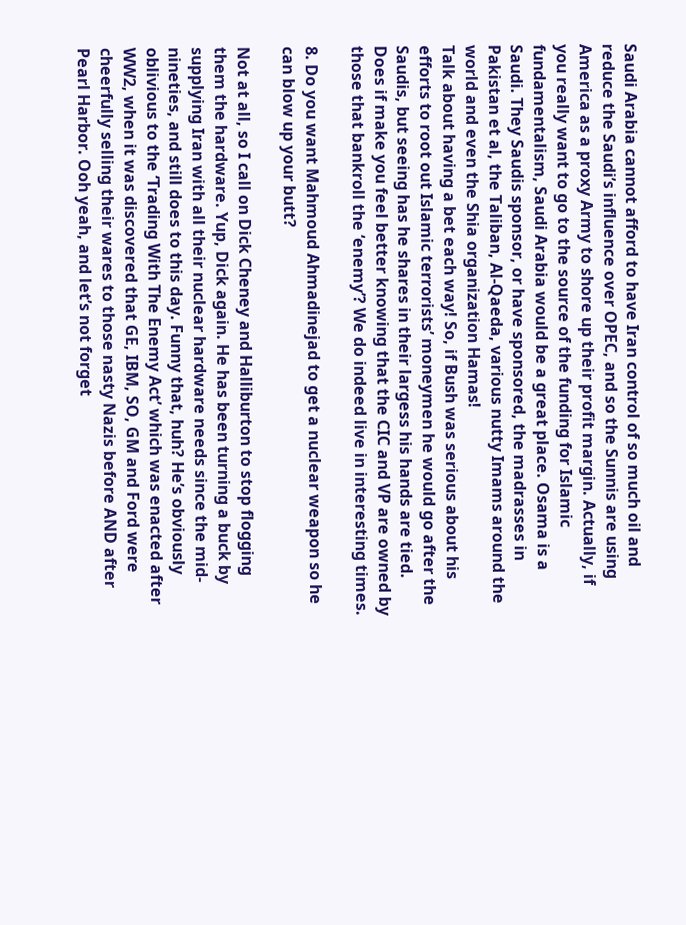Saudi Arabia cannot afford to have Iran control of so much oil and reduce the Saudi’s influence over OPEC, and so the Sunnis are using America as a proxy Army to shore up their profit margin. Actually, if you really want to go to the source of the funding for Islamic fundamentalism, Saudi Arabia would be a great place. Osama is a Saudi. They Saudis sponsor, or have sponsored, the madrasses in Pakistan et al, the Taliban, Al-Qaeda, various nutty Imams around the world and even the Shia organization Hamas!
Talk about having a bet each way! So, if Bush was serious about his efforts to root out Islamic terrorists’ moneymen he would go after the Saudis, but seeing has he shares in their largess his hands are tied. Does if make you feel better knowing that the CIC and VP are owned by those that bankroll the ‘enemy’? We do indeed live in interesting times.

8. Do you want Mahmoud Ahmadinejad to get a nuclear weapon so he can blow up your butt?

Not at all, so I call on Dick Cheney and Halliburton to stop flogging them the hardware. Yup, Dick again. He has been turning a buck by supplying Iran with all their nuclear hardware needs since the mid-nineties, and still does to this day. Funny that, huh? He’s obviously oblivious to the ‘Trading With The Enemy Act’ which was enacted after WW2, when it was discovered that GE, IBM, SO, GM and Ford were cheerfully selling their wares to those nasty Nazis before AND after Pearl Harbor. Ooh yeah, and let’s not forget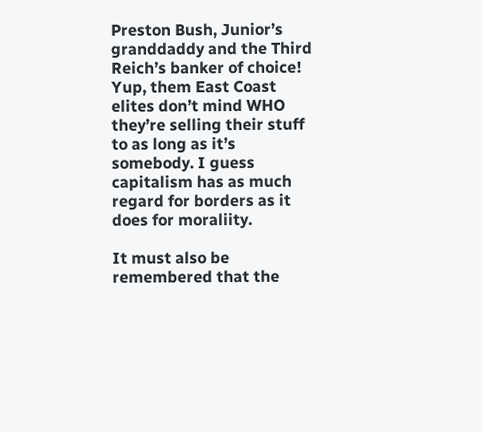Preston Bush, Junior’s granddaddy and the Third Reich’s banker of choice!
Yup, them East Coast elites don’t mind WHO they’re selling their stuff to as long as it’s somebody. I guess capitalism has as much regard for borders as it does for moraliity.

It must also be remembered that the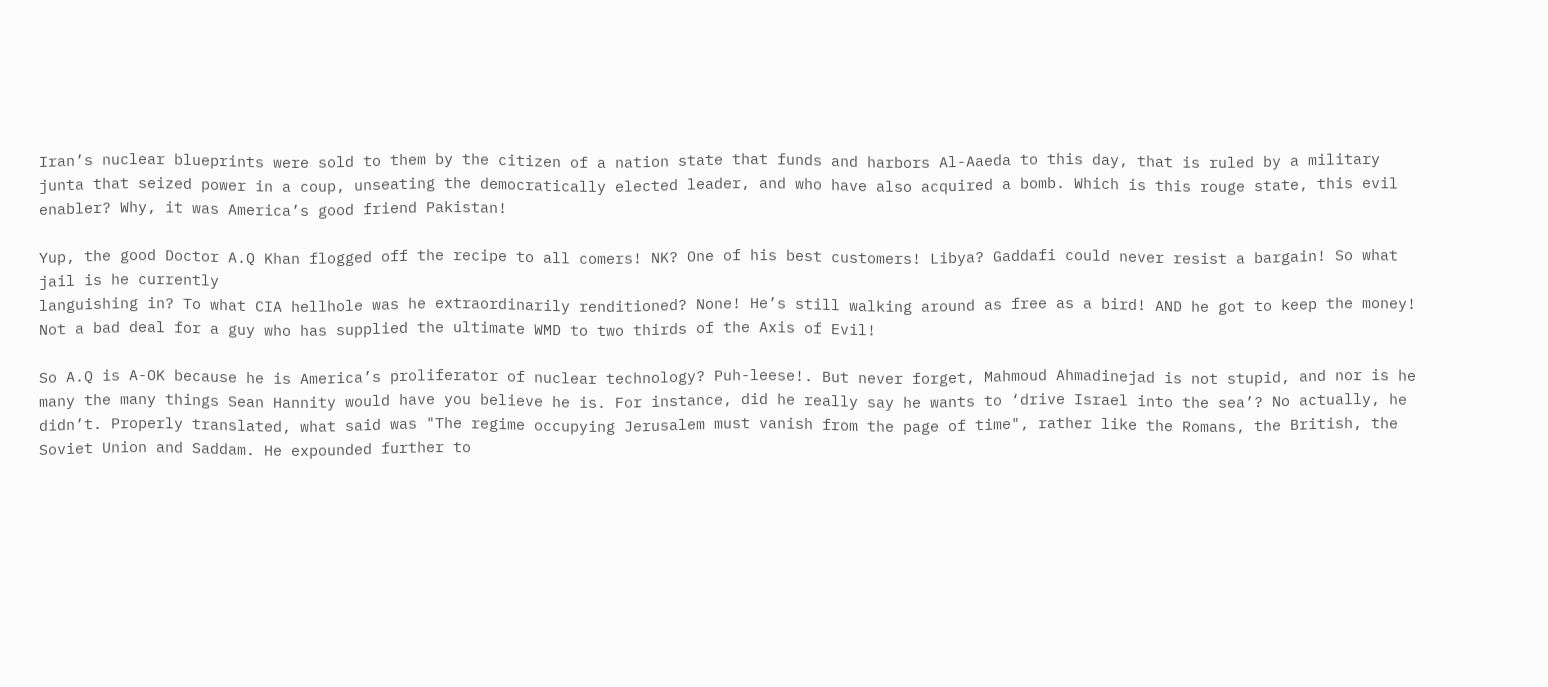Iran’s nuclear blueprints were sold to them by the citizen of a nation state that funds and harbors Al-Aaeda to this day, that is ruled by a military junta that seized power in a coup, unseating the democratically elected leader, and who have also acquired a bomb. Which is this rouge state, this evil enabler? Why, it was America’s good friend Pakistan!

Yup, the good Doctor A.Q Khan flogged off the recipe to all comers! NK? One of his best customers! Libya? Gaddafi could never resist a bargain! So what jail is he currently
languishing in? To what CIA hellhole was he extraordinarily renditioned? None! He’s still walking around as free as a bird! AND he got to keep the money! Not a bad deal for a guy who has supplied the ultimate WMD to two thirds of the Axis of Evil!

So A.Q is A-OK because he is America’s proliferator of nuclear technology? Puh-leese!. But never forget, Mahmoud Ahmadinejad is not stupid, and nor is he many the many things Sean Hannity would have you believe he is. For instance, did he really say he wants to ‘drive Israel into the sea’? No actually, he didn’t. Properly translated, what said was "The regime occupying Jerusalem must vanish from the page of time", rather like the Romans, the British, the Soviet Union and Saddam. He expounded further to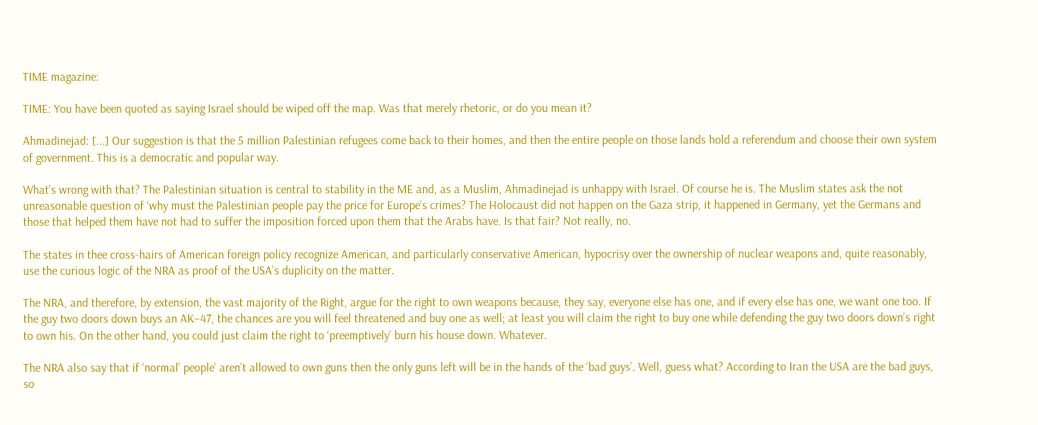TIME magazine:

TIME: You have been quoted as saying Israel should be wiped off the map. Was that merely rhetoric, or do you mean it?

Ahmadinejad: [...] Our suggestion is that the 5 million Palestinian refugees come back to their homes, and then the entire people on those lands hold a referendum and choose their own system of government. This is a democratic and popular way.

What’s wrong with that? The Palestinian situation is central to stability in the ME and, as a Muslim, Ahmadinejad is unhappy with Israel. Of course he is. The Muslim states ask the not unreasonable question of ‘why must the Palestinian people pay the price for Europe’s crimes? The Holocaust did not happen on the Gaza strip, it happened in Germany, yet the Germans and those that helped them have not had to suffer the imposition forced upon them that the Arabs have. Is that fair? Not really, no.

The states in thee cross-hairs of American foreign policy recognize American, and particularly conservative American, hypocrisy over the ownership of nuclear weapons and, quite reasonably, use the curious logic of the NRA as proof of the USA’s duplicity on the matter.

The NRA, and therefore, by extension, the vast majority of the Right, argue for the right to own weapons because, they say, everyone else has one, and if every else has one, we want one too. If the guy two doors down buys an AK–47, the chances are you will feel threatened and buy one as well; at least you will claim the right to buy one while defending the guy two doors down’s right to own his. On the other hand, you could just claim the right to ‘preemptively’ burn his house down. Whatever.

The NRA also say that if ‘normal’ people’ aren’t allowed to own guns then the only guns left will be in the hands of the ‘bad guys’. Well, guess what? According to Iran the USA are the bad guys, so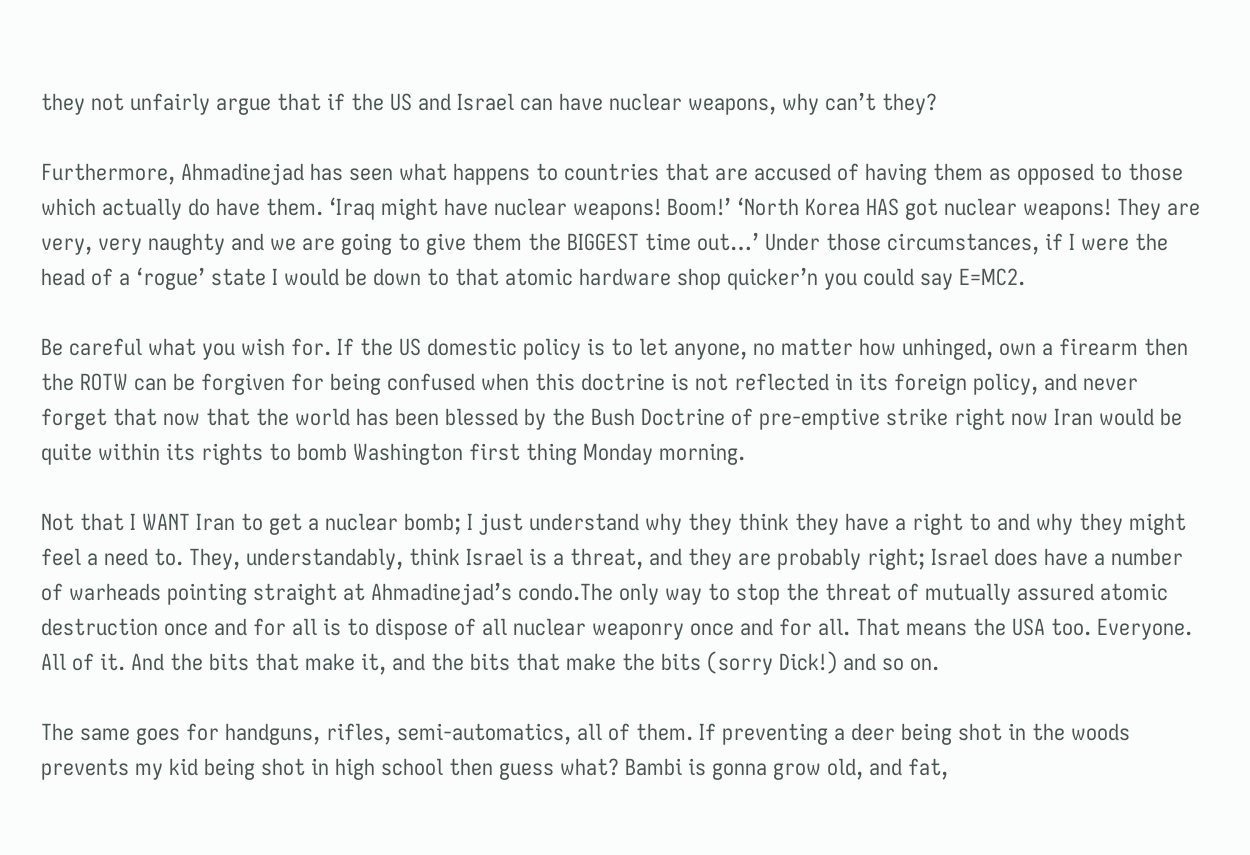they not unfairly argue that if the US and Israel can have nuclear weapons, why can’t they?

Furthermore, Ahmadinejad has seen what happens to countries that are accused of having them as opposed to those which actually do have them. ‘Iraq might have nuclear weapons! Boom!’ ‘North Korea HAS got nuclear weapons! They are very, very naughty and we are going to give them the BIGGEST time out…’ Under those circumstances, if I were the head of a ‘rogue’ state I would be down to that atomic hardware shop quicker’n you could say E=MC2.

Be careful what you wish for. If the US domestic policy is to let anyone, no matter how unhinged, own a firearm then the ROTW can be forgiven for being confused when this doctrine is not reflected in its foreign policy, and never forget that now that the world has been blessed by the Bush Doctrine of pre-emptive strike right now Iran would be quite within its rights to bomb Washington first thing Monday morning.

Not that I WANT Iran to get a nuclear bomb; I just understand why they think they have a right to and why they might feel a need to. They, understandably, think Israel is a threat, and they are probably right; Israel does have a number of warheads pointing straight at Ahmadinejad’s condo.The only way to stop the threat of mutually assured atomic destruction once and for all is to dispose of all nuclear weaponry once and for all. That means the USA too. Everyone. All of it. And the bits that make it, and the bits that make the bits (sorry Dick!) and so on.

The same goes for handguns, rifles, semi-automatics, all of them. If preventing a deer being shot in the woods prevents my kid being shot in high school then guess what? Bambi is gonna grow old, and fat,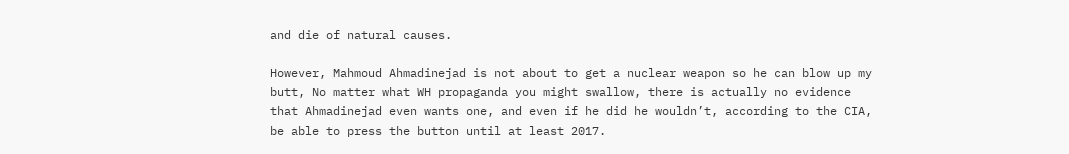and die of natural causes.

However, Mahmoud Ahmadinejad is not about to get a nuclear weapon so he can blow up my butt, No matter what WH propaganda you might swallow, there is actually no evidence that Ahmadinejad even wants one, and even if he did he wouldn’t, according to the CIA, be able to press the button until at least 2017.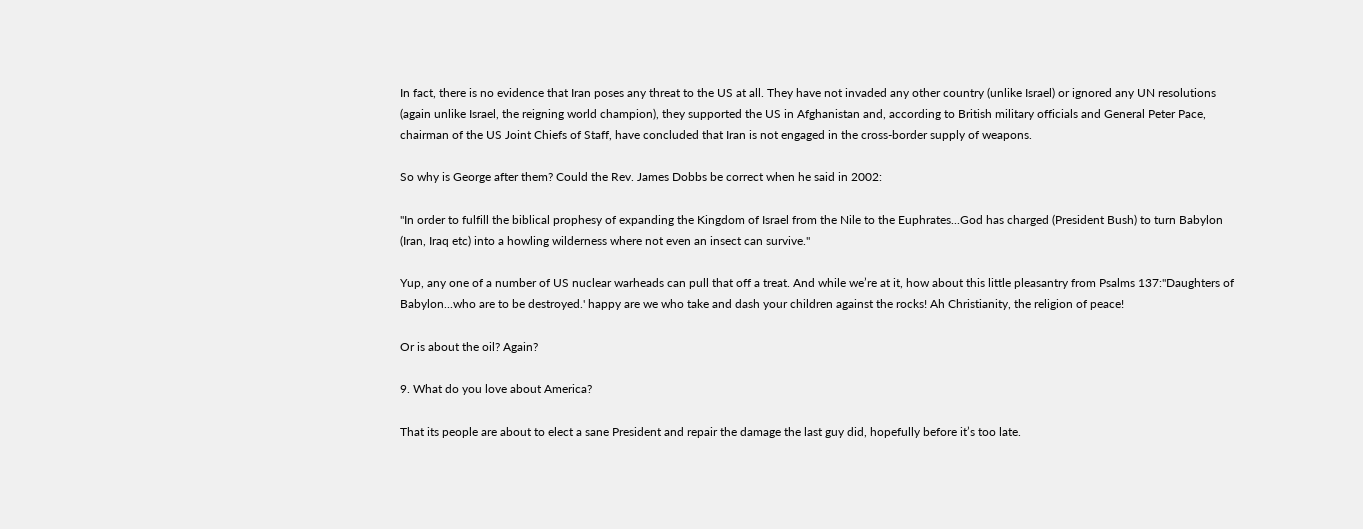In fact, there is no evidence that Iran poses any threat to the US at all. They have not invaded any other country (unlike Israel) or ignored any UN resolutions (again unlike Israel, the reigning world champion), they supported the US in Afghanistan and, according to British military officials and General Peter Pace, chairman of the US Joint Chiefs of Staff, have concluded that Iran is not engaged in the cross-border supply of weapons.

So why is George after them? Could the Rev. James Dobbs be correct when he said in 2002:

"In order to fulfill the biblical prophesy of expanding the Kingdom of Israel from the Nile to the Euphrates...God has charged (President Bush) to turn Babylon (Iran, Iraq etc) into a howling wilderness where not even an insect can survive."

Yup, any one of a number of US nuclear warheads can pull that off a treat. And while we’re at it, how about this little pleasantry from Psalms 137:"Daughters of Babylon...who are to be destroyed.' happy are we who take and dash your children against the rocks! Ah Christianity, the religion of peace!

Or is about the oil? Again?

9. What do you love about America?

That its people are about to elect a sane President and repair the damage the last guy did, hopefully before it’s too late.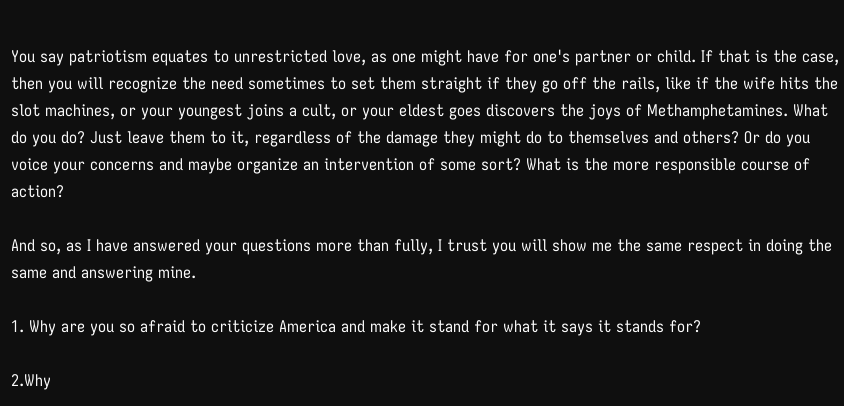You say patriotism equates to unrestricted love, as one might have for one's partner or child. If that is the case, then you will recognize the need sometimes to set them straight if they go off the rails, like if the wife hits the slot machines, or your youngest joins a cult, or your eldest goes discovers the joys of Methamphetamines. What do you do? Just leave them to it, regardless of the damage they might do to themselves and others? Or do you voice your concerns and maybe organize an intervention of some sort? What is the more responsible course of action?

And so, as I have answered your questions more than fully, I trust you will show me the same respect in doing the same and answering mine.

1. Why are you so afraid to criticize America and make it stand for what it says it stands for?

2.Why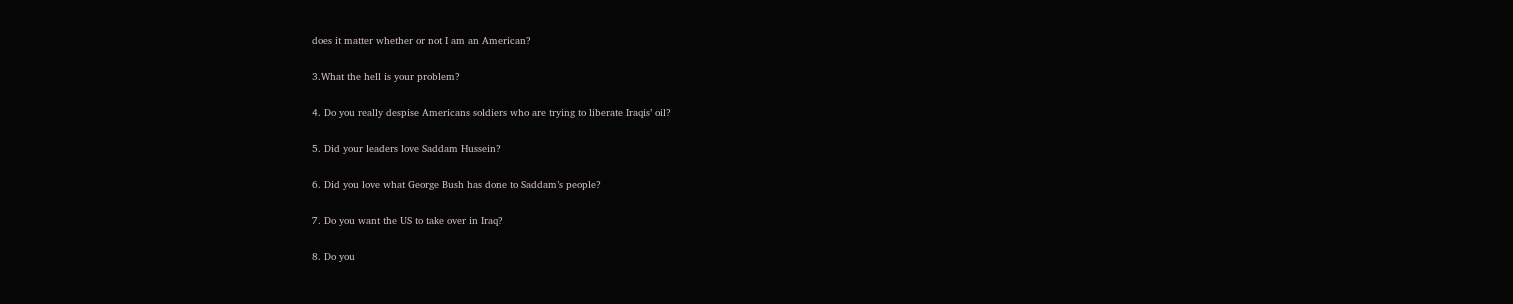does it matter whether or not I am an American?

3.What the hell is your problem?

4. Do you really despise Americans soldiers who are trying to liberate Iraqis’ oil?

5. Did your leaders love Saddam Hussein?

6. Did you love what George Bush has done to Saddam’s people?

7. Do you want the US to take over in Iraq?

8. Do you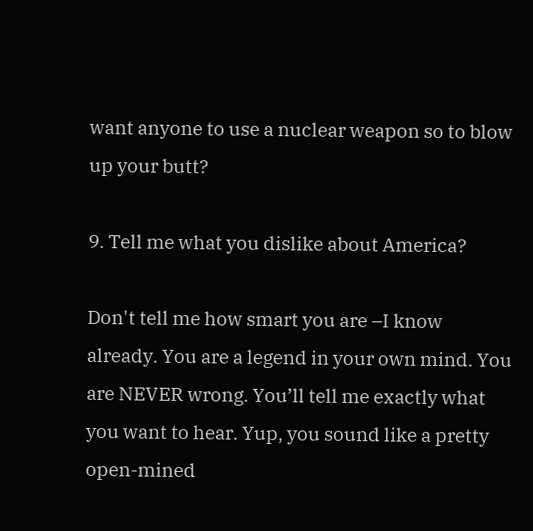want anyone to use a nuclear weapon so to blow up your butt?

9. Tell me what you dislike about America?

Don't tell me how smart you are –I know already. You are a legend in your own mind. You are NEVER wrong. You’ll tell me exactly what you want to hear. Yup, you sound like a pretty open-mined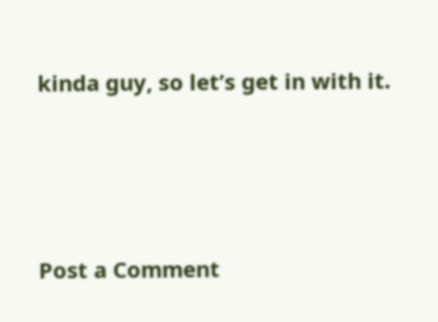kinda guy, so let’s get in with it.




Post a Comment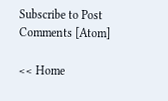Subscribe to Post Comments [Atom]

<< Home